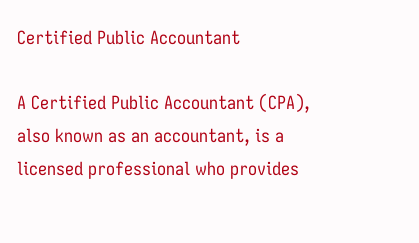Certified Public Accountant

A Certified Public Accountant (CPA), also known as an accountant, is a licensed professional who provides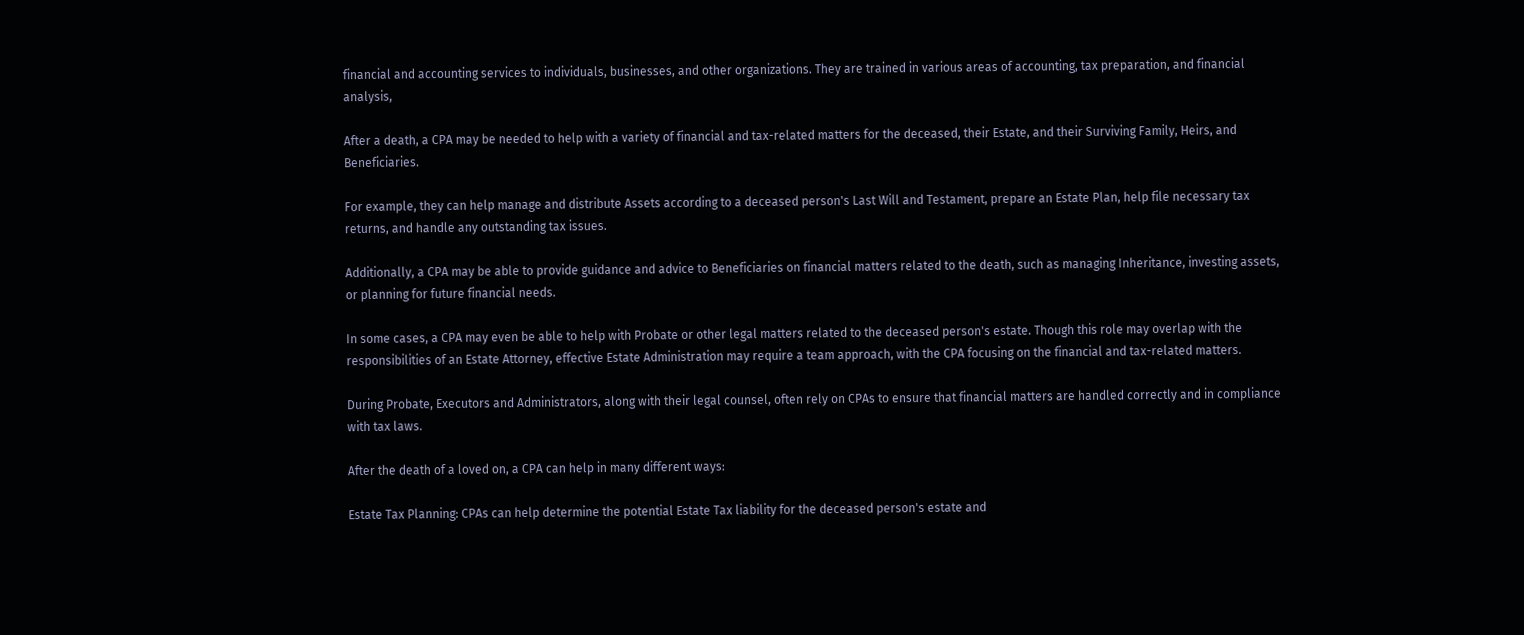financial and accounting services to individuals, businesses, and other organizations. They are trained in various areas of accounting, tax preparation, and financial analysis,

After a death, a CPA may be needed to help with a variety of financial and tax-related matters for the deceased, their Estate, and their Surviving Family, Heirs, and Beneficiaries.

For example, they can help manage and distribute Assets according to a deceased person's Last Will and Testament, prepare an Estate Plan, help file necessary tax returns, and handle any outstanding tax issues.

Additionally, a CPA may be able to provide guidance and advice to Beneficiaries on financial matters related to the death, such as managing Inheritance, investing assets, or planning for future financial needs.

In some cases, a CPA may even be able to help with Probate or other legal matters related to the deceased person's estate. Though this role may overlap with the responsibilities of an Estate Attorney, effective Estate Administration may require a team approach, with the CPA focusing on the financial and tax-related matters.

During Probate, Executors and Administrators, along with their legal counsel, often rely on CPAs to ensure that financial matters are handled correctly and in compliance with tax laws.

After the death of a loved on, a CPA can help in many different ways:

Estate Tax Planning: CPAs can help determine the potential Estate Tax liability for the deceased person's estate and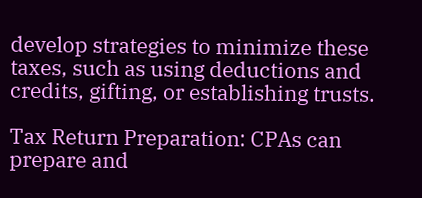develop strategies to minimize these taxes, such as using deductions and credits, gifting, or establishing trusts.

Tax Return Preparation: CPAs can prepare and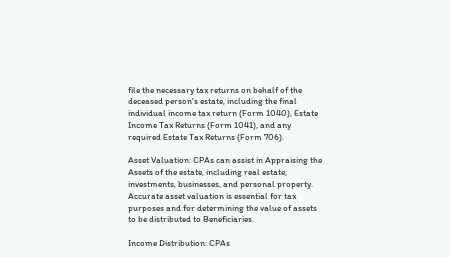file the necessary tax returns on behalf of the deceased person's estate, including the final individual income tax return (Form 1040), Estate Income Tax Returns (Form 1041), and any required Estate Tax Returns (Form 706).

Asset Valuation: CPAs can assist in Appraising the Assets of the estate, including real estate, investments, businesses, and personal property. Accurate asset valuation is essential for tax purposes and for determining the value of assets to be distributed to Beneficiaries.

Income Distribution: CPAs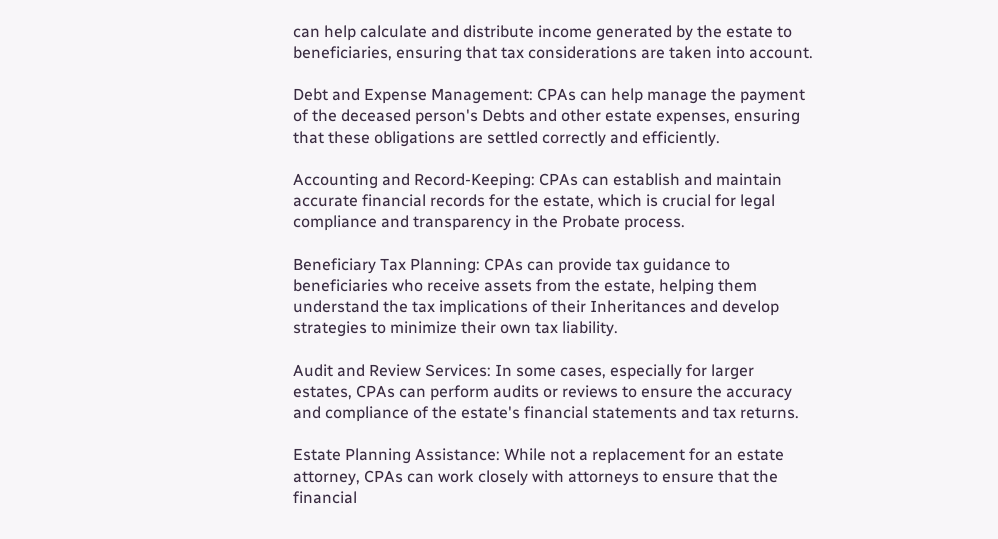can help calculate and distribute income generated by the estate to beneficiaries, ensuring that tax considerations are taken into account.

Debt and Expense Management: CPAs can help manage the payment of the deceased person's Debts and other estate expenses, ensuring that these obligations are settled correctly and efficiently.

Accounting and Record-Keeping: CPAs can establish and maintain accurate financial records for the estate, which is crucial for legal compliance and transparency in the Probate process.

Beneficiary Tax Planning: CPAs can provide tax guidance to beneficiaries who receive assets from the estate, helping them understand the tax implications of their Inheritances and develop strategies to minimize their own tax liability.

Audit and Review Services: In some cases, especially for larger estates, CPAs can perform audits or reviews to ensure the accuracy and compliance of the estate's financial statements and tax returns.

Estate Planning Assistance: While not a replacement for an estate attorney, CPAs can work closely with attorneys to ensure that the financial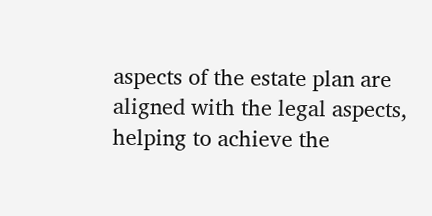aspects of the estate plan are aligned with the legal aspects, helping to achieve the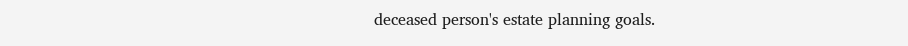deceased person's estate planning goals.